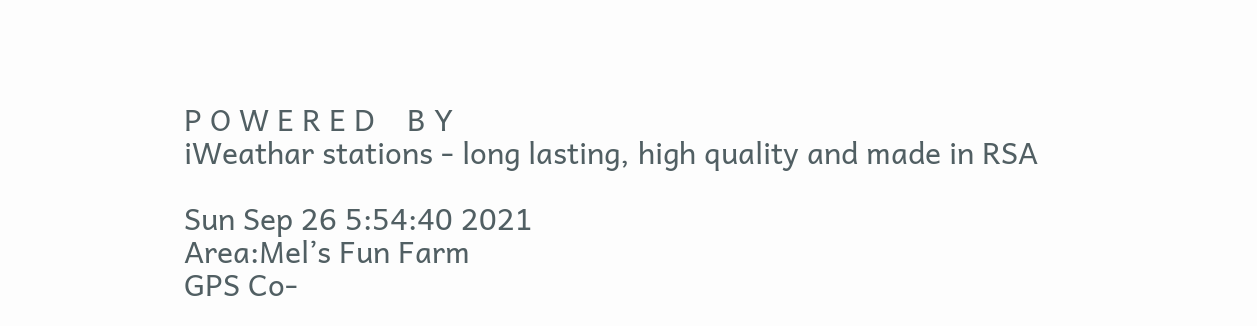P O W E R E D    B Y
iWeathar stations - long lasting, high quality and made in RSA

Sun Sep 26 5:54:40 2021
Area:Mel’s Fun Farm
GPS Co-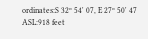ordinates:S 32º 54' 07, E 27º 50' 47
ASL:918 feet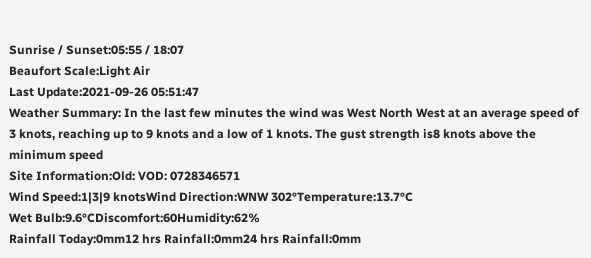Sunrise / Sunset:05:55 / 18:07
Beaufort Scale:Light Air
Last Update:2021-09-26 05:51:47
Weather Summary: In the last few minutes the wind was West North West at an average speed of 3 knots, reaching up to 9 knots and a low of 1 knots. The gust strength is8 knots above the minimum speed
Site Information:Old: VOD: 0728346571
Wind Speed:1|3|9 knotsWind Direction:WNW 302°Temperature:13.7°C
Wet Bulb:9.6°CDiscomfort:60Humidity:62%
Rainfall Today:0mm12 hrs Rainfall:0mm24 hrs Rainfall:0mm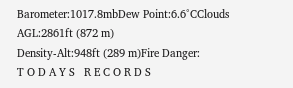Barometer:1017.8mbDew Point:6.6°CClouds AGL:2861ft (872 m)
Density-Alt:948ft (289 m)Fire Danger:
T O D A Y S   R E C O R D S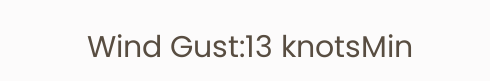Wind Gust:13 knotsMin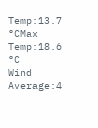Temp:13.7 °CMax Temp:18.6 °C
Wind Average:4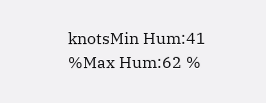knotsMin Hum:41 %Max Hum:62 %